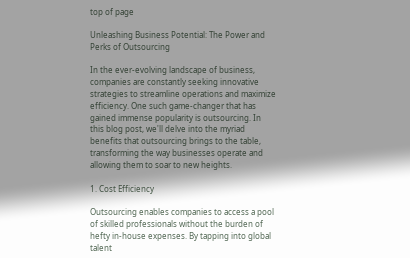top of page

Unleashing Business Potential: The Power and Perks of Outsourcing

In the ever-evolving landscape of business, companies are constantly seeking innovative strategies to streamline operations and maximize efficiency. One such game-changer that has gained immense popularity is outsourcing. In this blog post, we'll delve into the myriad benefits that outsourcing brings to the table, transforming the way businesses operate and allowing them to soar to new heights.

1. Cost Efficiency

Outsourcing enables companies to access a pool of skilled professionals without the burden of hefty in-house expenses. By tapping into global talent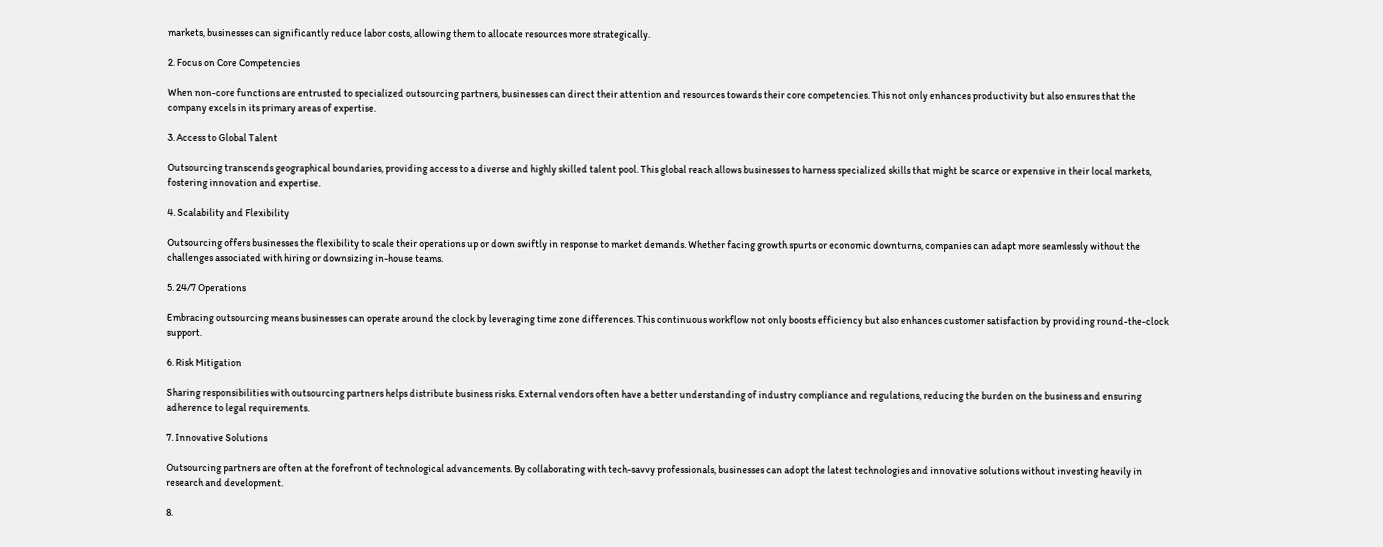markets, businesses can significantly reduce labor costs, allowing them to allocate resources more strategically.

2. Focus on Core Competencies

When non-core functions are entrusted to specialized outsourcing partners, businesses can direct their attention and resources towards their core competencies. This not only enhances productivity but also ensures that the company excels in its primary areas of expertise.

3. Access to Global Talent

Outsourcing transcends geographical boundaries, providing access to a diverse and highly skilled talent pool. This global reach allows businesses to harness specialized skills that might be scarce or expensive in their local markets, fostering innovation and expertise.

4. Scalability and Flexibility

Outsourcing offers businesses the flexibility to scale their operations up or down swiftly in response to market demands. Whether facing growth spurts or economic downturns, companies can adapt more seamlessly without the challenges associated with hiring or downsizing in-house teams.

5. 24/7 Operations

Embracing outsourcing means businesses can operate around the clock by leveraging time zone differences. This continuous workflow not only boosts efficiency but also enhances customer satisfaction by providing round-the-clock support.

6. Risk Mitigation

Sharing responsibilities with outsourcing partners helps distribute business risks. External vendors often have a better understanding of industry compliance and regulations, reducing the burden on the business and ensuring adherence to legal requirements.

7. Innovative Solutions

Outsourcing partners are often at the forefront of technological advancements. By collaborating with tech-savvy professionals, businesses can adopt the latest technologies and innovative solutions without investing heavily in research and development.

8.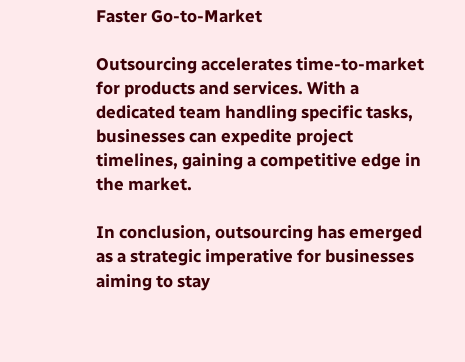Faster Go-to-Market

Outsourcing accelerates time-to-market for products and services. With a dedicated team handling specific tasks, businesses can expedite project timelines, gaining a competitive edge in the market.

In conclusion, outsourcing has emerged as a strategic imperative for businesses aiming to stay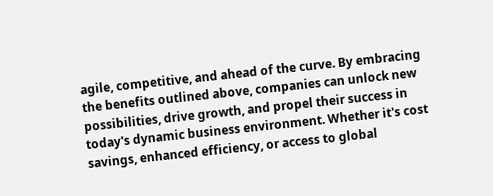agile, competitive, and ahead of the curve. By embracing the benefits outlined above, companies can unlock new possibilities, drive growth, and propel their success in today's dynamic business environment. Whether it's cost savings, enhanced efficiency, or access to global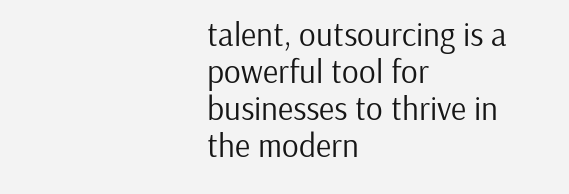talent, outsourcing is a powerful tool for businesses to thrive in the modern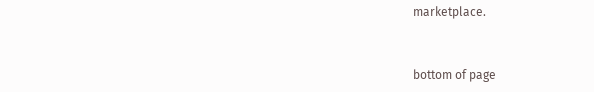marketplace.


bottom of page